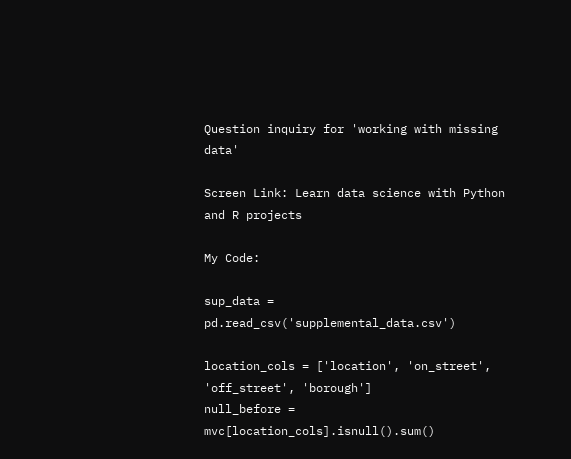Question inquiry for 'working with missing data'

Screen Link: Learn data science with Python and R projects

My Code:

sup_data = pd.read_csv('supplemental_data.csv')

location_cols = ['location', 'on_street', 'off_street', 'borough']
null_before = mvc[location_cols].isnull().sum()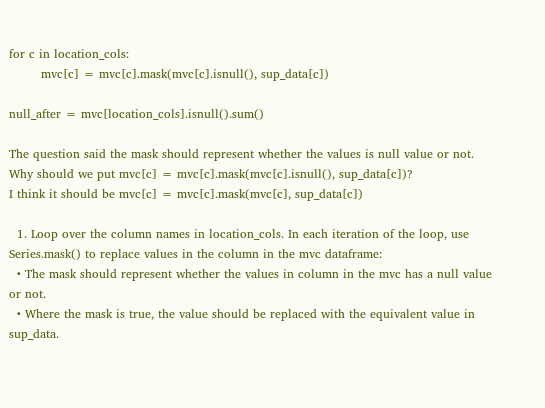for c in location_cols:
        mvc[c] = mvc[c].mask(mvc[c].isnull(), sup_data[c])

null_after = mvc[location_cols].isnull().sum()

The question said the mask should represent whether the values is null value or not.
Why should we put mvc[c] = mvc[c].mask(mvc[c].isnull(), sup_data[c])?
I think it should be mvc[c] = mvc[c].mask(mvc[c], sup_data[c])

  1. Loop over the column names in location_cols. In each iteration of the loop, use Series.mask() to replace values in the column in the mvc dataframe:
  • The mask should represent whether the values in column in the mvc has a null value or not.
  • Where the mask is true, the value should be replaced with the equivalent value in sup_data.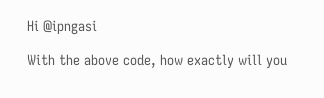Hi @ipngasi

With the above code, how exactly will you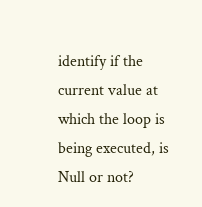identify if the current value at which the loop is being executed, is Null or not?